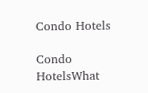Condo Hotels

Condo HotelsWhat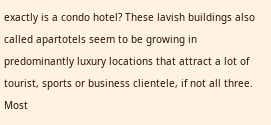exactly is a condo hotel? These lavish buildings also called apartotels seem to be growing in predominantly luxury locations that attract a lot of tourist, sports or business clientele, if not all three. Most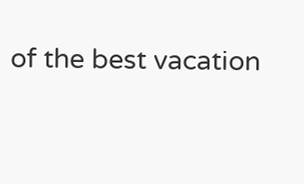of the best vacation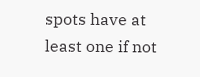spots have at least one if not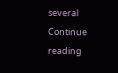several Continue reading